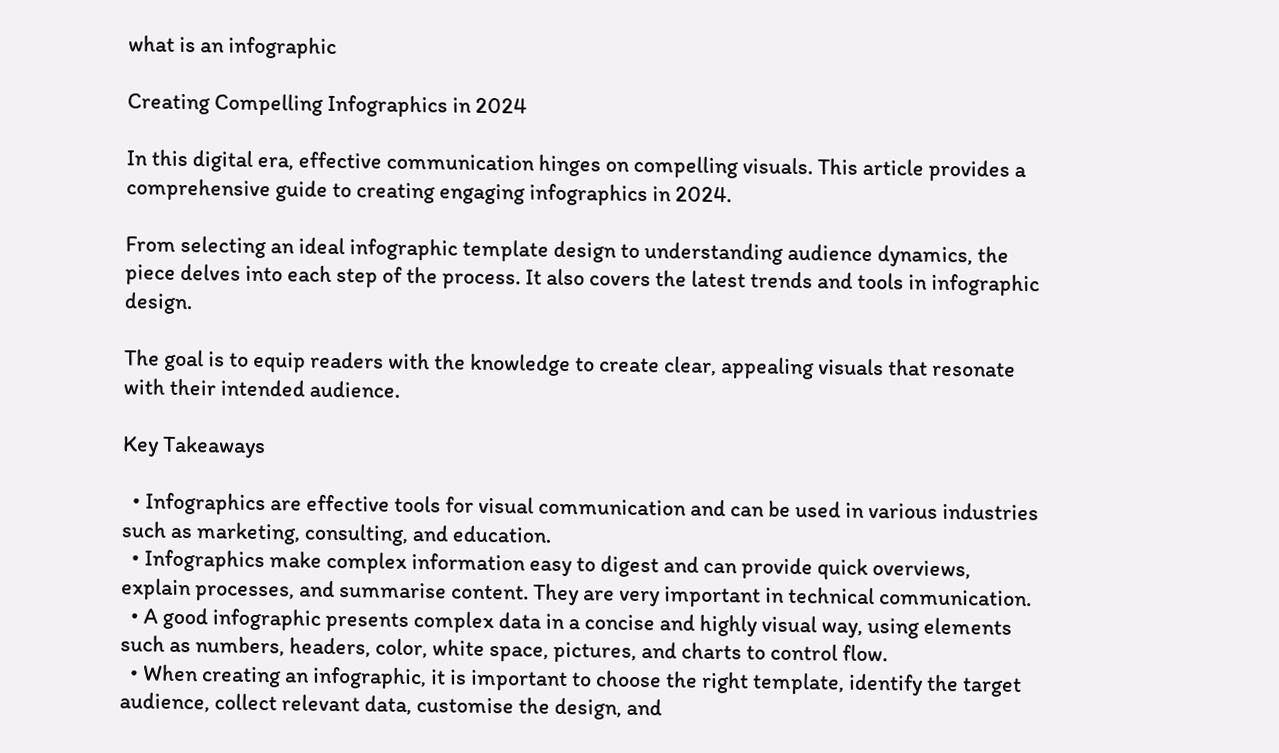what is an infographic

Creating Compelling Infographics in 2024

In this digital era, effective communication hinges on compelling visuals. This article provides a comprehensive guide to creating engaging infographics in 2024.

From selecting an ideal infographic template design to understanding audience dynamics, the piece delves into each step of the process. It also covers the latest trends and tools in infographic design.

The goal is to equip readers with the knowledge to create clear, appealing visuals that resonate with their intended audience.

Key Takeaways

  • Infographics are effective tools for visual communication and can be used in various industries such as marketing, consulting, and education.
  • Infographics make complex information easy to digest and can provide quick overviews, explain processes, and summarise content. They are very important in technical communication.
  • A good infographic presents complex data in a concise and highly visual way, using elements such as numbers, headers, color, white space, pictures, and charts to control flow.
  • When creating an infographic, it is important to choose the right template, identify the target audience, collect relevant data, customise the design, and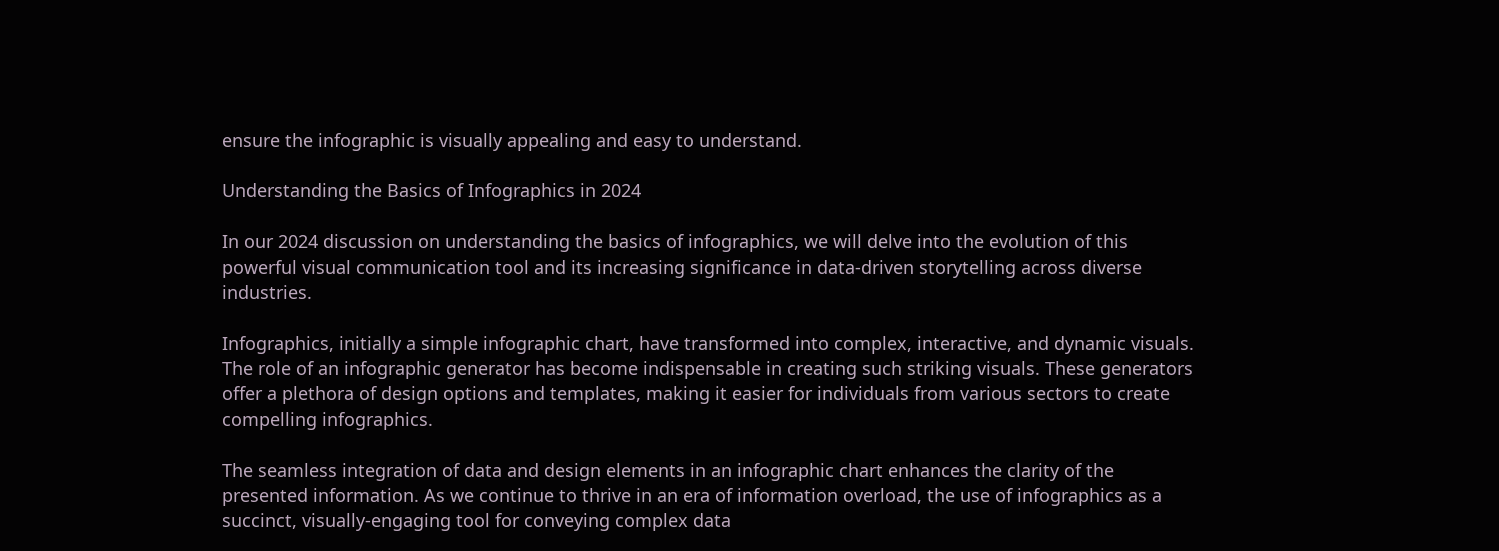ensure the infographic is visually appealing and easy to understand.

Understanding the Basics of Infographics in 2024

In our 2024 discussion on understanding the basics of infographics, we will delve into the evolution of this powerful visual communication tool and its increasing significance in data-driven storytelling across diverse industries.

Infographics, initially a simple infographic chart, have transformed into complex, interactive, and dynamic visuals. The role of an infographic generator has become indispensable in creating such striking visuals. These generators offer a plethora of design options and templates, making it easier for individuals from various sectors to create compelling infographics.

The seamless integration of data and design elements in an infographic chart enhances the clarity of the presented information. As we continue to thrive in an era of information overload, the use of infographics as a succinct, visually-engaging tool for conveying complex data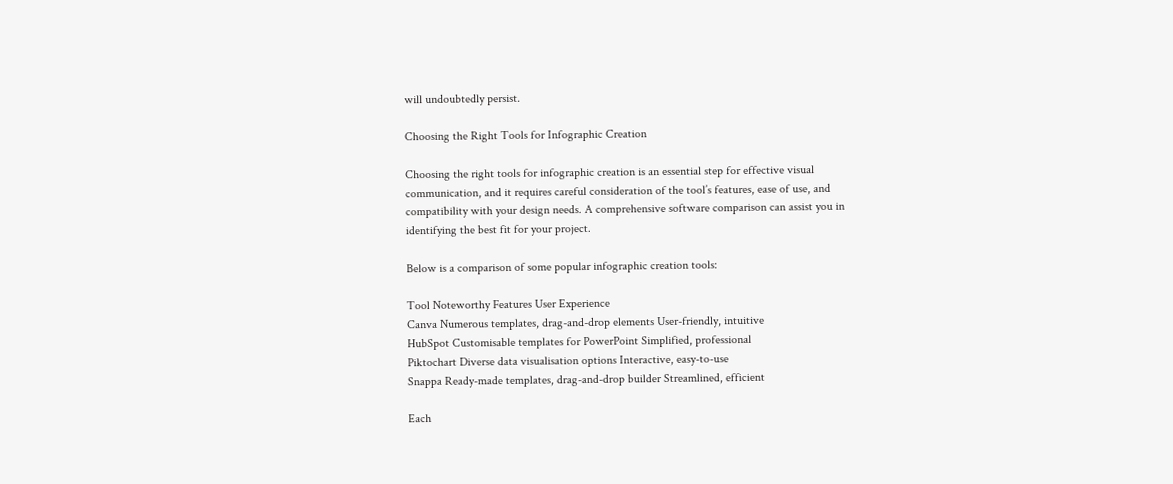will undoubtedly persist.

Choosing the Right Tools for Infographic Creation

Choosing the right tools for infographic creation is an essential step for effective visual communication, and it requires careful consideration of the tool’s features, ease of use, and compatibility with your design needs. A comprehensive software comparison can assist you in identifying the best fit for your project.

Below is a comparison of some popular infographic creation tools:

Tool Noteworthy Features User Experience
Canva Numerous templates, drag-and-drop elements User-friendly, intuitive
HubSpot Customisable templates for PowerPoint Simplified, professional
Piktochart Diverse data visualisation options Interactive, easy-to-use
Snappa Ready-made templates, drag-and-drop builder Streamlined, efficient

Each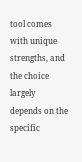tool comes with unique strengths, and the choice largely depends on the specific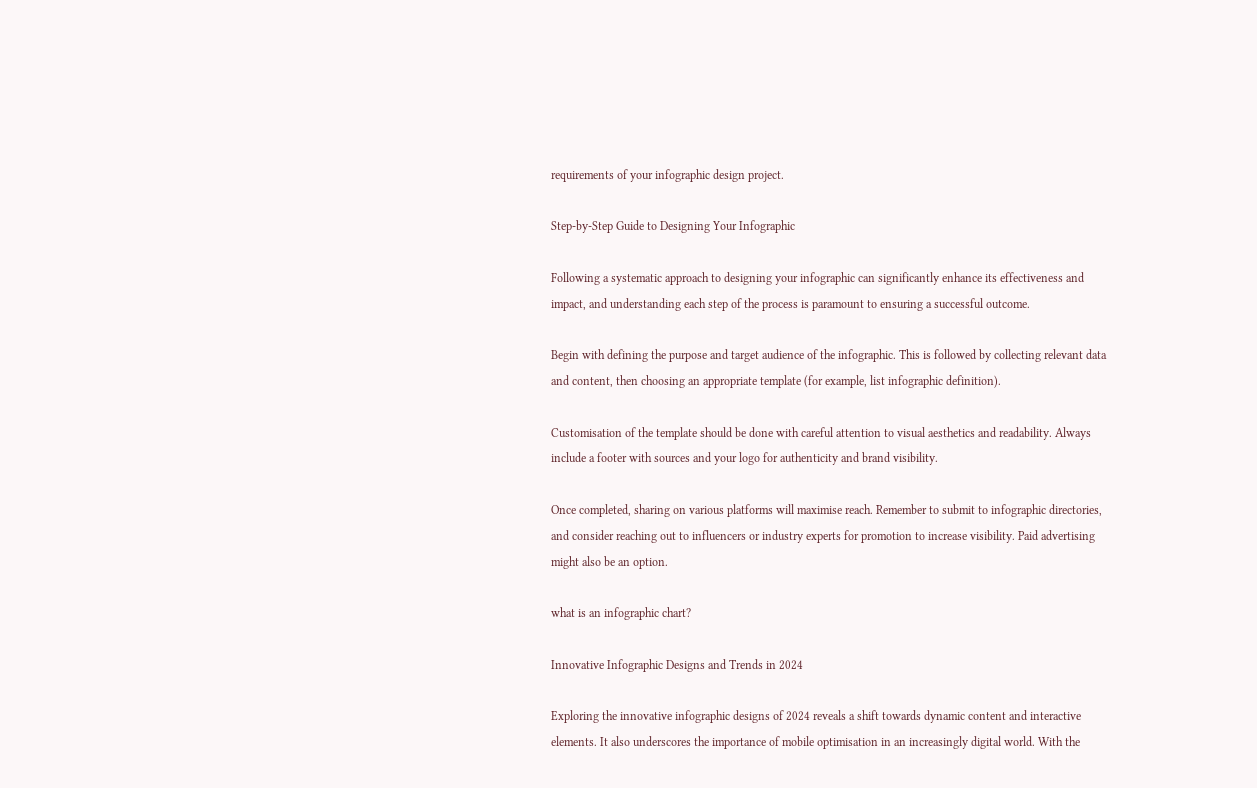requirements of your infographic design project.

Step-by-Step Guide to Designing Your Infographic

Following a systematic approach to designing your infographic can significantly enhance its effectiveness and impact, and understanding each step of the process is paramount to ensuring a successful outcome.

Begin with defining the purpose and target audience of the infographic. This is followed by collecting relevant data and content, then choosing an appropriate template (for example, list infographic definition).

Customisation of the template should be done with careful attention to visual aesthetics and readability. Always include a footer with sources and your logo for authenticity and brand visibility.

Once completed, sharing on various platforms will maximise reach. Remember to submit to infographic directories, and consider reaching out to influencers or industry experts for promotion to increase visibility. Paid advertising might also be an option.

what is an infographic chart?

Innovative Infographic Designs and Trends in 2024

Exploring the innovative infographic designs of 2024 reveals a shift towards dynamic content and interactive elements. It also underscores the importance of mobile optimisation in an increasingly digital world. With the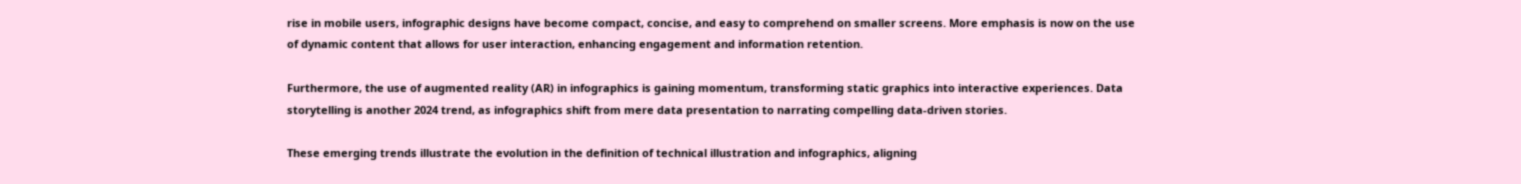rise in mobile users, infographic designs have become compact, concise, and easy to comprehend on smaller screens. More emphasis is now on the use of dynamic content that allows for user interaction, enhancing engagement and information retention.

Furthermore, the use of augmented reality (AR) in infographics is gaining momentum, transforming static graphics into interactive experiences. Data storytelling is another 2024 trend, as infographics shift from mere data presentation to narrating compelling data-driven stories.

These emerging trends illustrate the evolution in the definition of technical illustration and infographics, aligning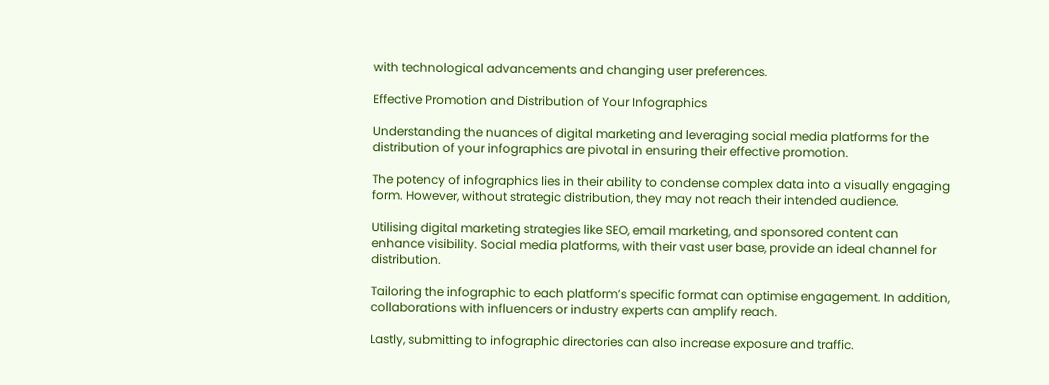with technological advancements and changing user preferences.

Effective Promotion and Distribution of Your Infographics

Understanding the nuances of digital marketing and leveraging social media platforms for the distribution of your infographics are pivotal in ensuring their effective promotion.

The potency of infographics lies in their ability to condense complex data into a visually engaging form. However, without strategic distribution, they may not reach their intended audience.

Utilising digital marketing strategies like SEO, email marketing, and sponsored content can enhance visibility. Social media platforms, with their vast user base, provide an ideal channel for distribution.

Tailoring the infographic to each platform’s specific format can optimise engagement. In addition, collaborations with influencers or industry experts can amplify reach.

Lastly, submitting to infographic directories can also increase exposure and traffic.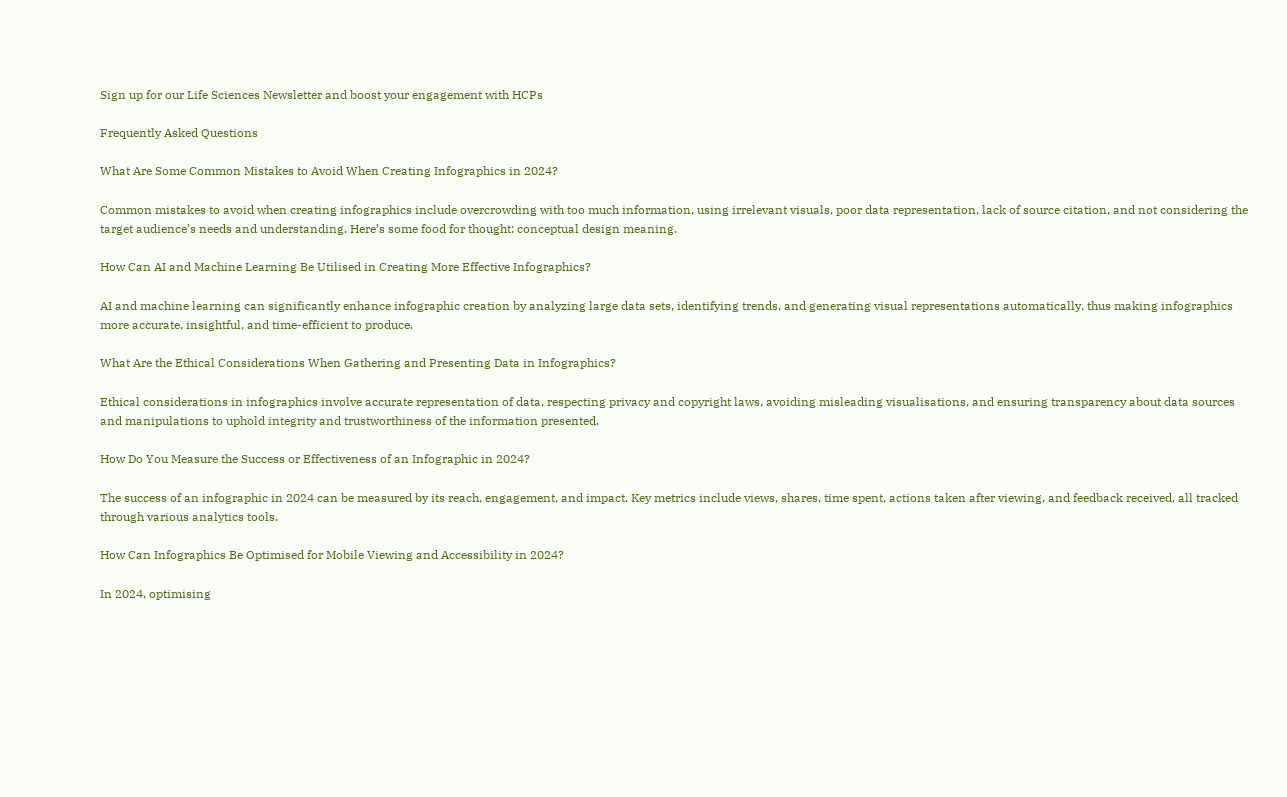Sign up for our Life Sciences Newsletter and boost your engagement with HCPs

Frequently Asked Questions

What Are Some Common Mistakes to Avoid When Creating Infographics in 2024?

Common mistakes to avoid when creating infographics include overcrowding with too much information, using irrelevant visuals, poor data representation, lack of source citation, and not considering the target audience’s needs and understanding. Here’s some food for thought: conceptual design meaning.

How Can AI and Machine Learning Be Utilised in Creating More Effective Infographics?

AI and machine learning can significantly enhance infographic creation by analyzing large data sets, identifying trends, and generating visual representations automatically, thus making infographics more accurate, insightful, and time-efficient to produce.

What Are the Ethical Considerations When Gathering and Presenting Data in Infographics?

Ethical considerations in infographics involve accurate representation of data, respecting privacy and copyright laws, avoiding misleading visualisations, and ensuring transparency about data sources and manipulations to uphold integrity and trustworthiness of the information presented.

How Do You Measure the Success or Effectiveness of an Infographic in 2024?

The success of an infographic in 2024 can be measured by its reach, engagement, and impact. Key metrics include views, shares, time spent, actions taken after viewing, and feedback received, all tracked through various analytics tools.

How Can Infographics Be Optimised for Mobile Viewing and Accessibility in 2024?

In 2024, optimising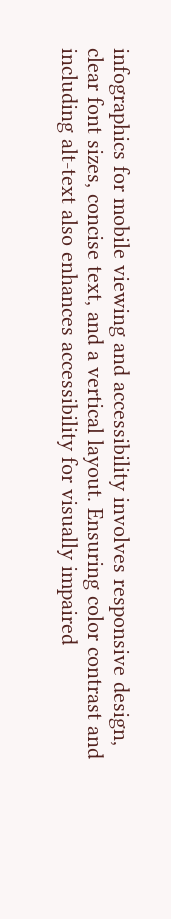infographics for mobile viewing and accessibility involves responsive design, clear font sizes, concise text, and a vertical layout. Ensuring color contrast and including alt-text also enhances accessibility for visually impaired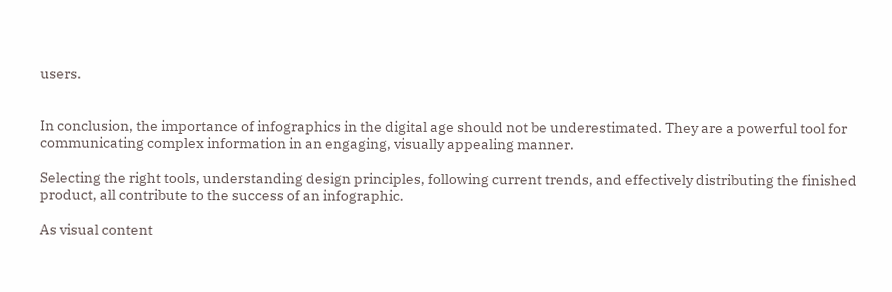users.


In conclusion, the importance of infographics in the digital age should not be underestimated. They are a powerful tool for communicating complex information in an engaging, visually appealing manner.

Selecting the right tools, understanding design principles, following current trends, and effectively distributing the finished product, all contribute to the success of an infographic.

As visual content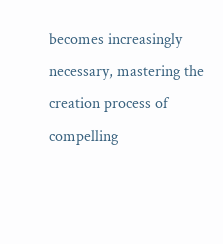becomes increasingly necessary, mastering the creation process of compelling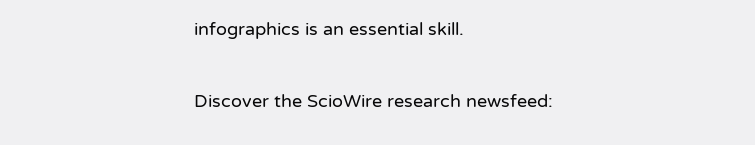infographics is an essential skill.

Discover the ScioWire research newsfeed: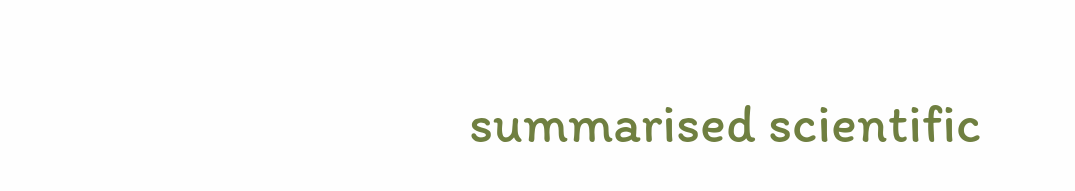summarised scientific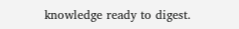knowledge ready to digest.